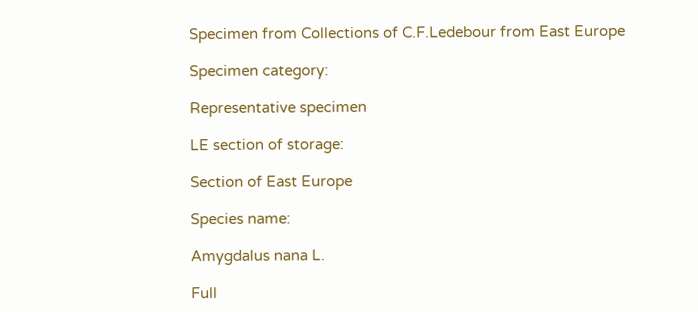Specimen from Collections of C.F.Ledebour from East Europe

Specimen category:

Representative specimen

LE section of storage:

Section of East Europe

Species name:

Amygdalus nana L.

Full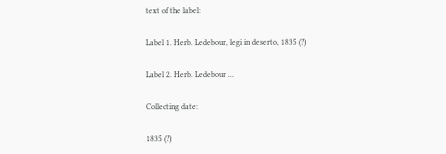text of the label:

Label 1. Herb. Ledebour, legi in deserto, 1835 (?)

Label 2. Herb. Ledebour ...

Collecting date:

1835 (?)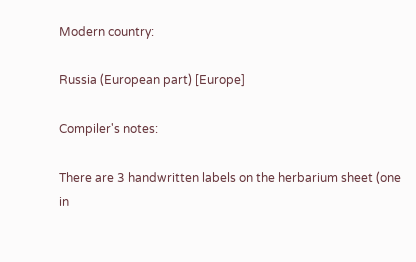Modern country:

Russia (European part) [Europe]

Compiler's notes:

There are 3 handwritten labels on the herbarium sheet (one in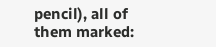pencil), all of them marked: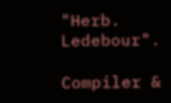"Herb. Ledebour".

Compiler &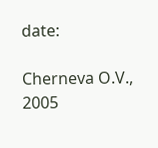date:

Cherneva O.V., 2005